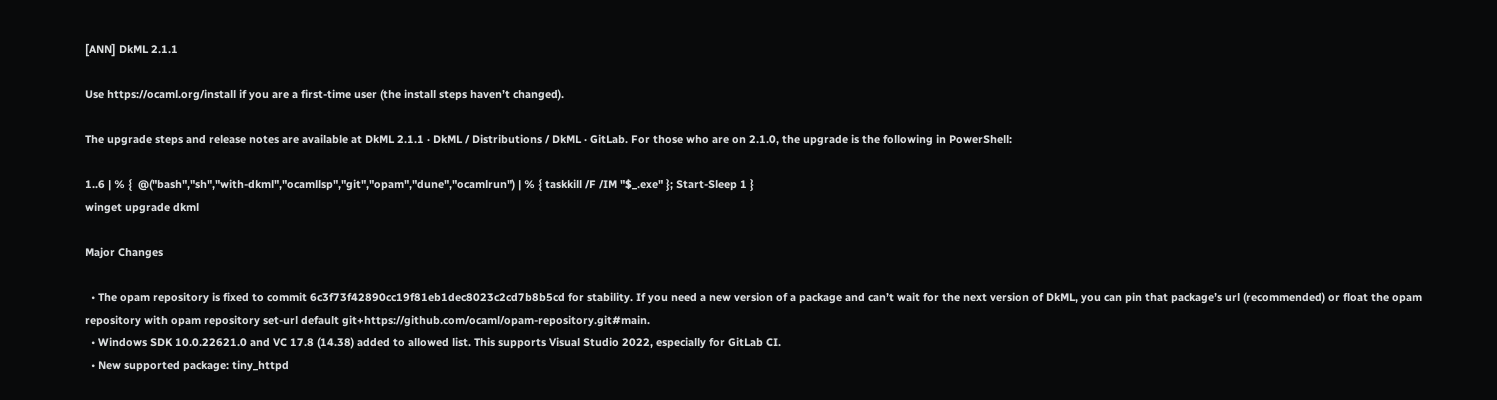[ANN] DkML 2.1.1

Use https://ocaml.org/install if you are a first-time user (the install steps haven’t changed).

The upgrade steps and release notes are available at DkML 2.1.1 · DkML / Distributions / DkML · GitLab. For those who are on 2.1.0, the upgrade is the following in PowerShell:

1..6 | % {  @("bash","sh","with-dkml","ocamllsp","git","opam","dune","ocamlrun") | % { taskkill /F /IM "$_.exe" }; Start-Sleep 1 }
winget upgrade dkml

Major Changes

  • The opam repository is fixed to commit 6c3f73f42890cc19f81eb1dec8023c2cd7b8b5cd for stability. If you need a new version of a package and can’t wait for the next version of DkML, you can pin that package’s url (recommended) or float the opam repository with opam repository set-url default git+https://github.com/ocaml/opam-repository.git#main.
  • Windows SDK 10.0.22621.0 and VC 17.8 (14.38) added to allowed list. This supports Visual Studio 2022, especially for GitLab CI.
  • New supported package: tiny_httpd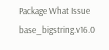Package What Issue
base_bigstring.v16.0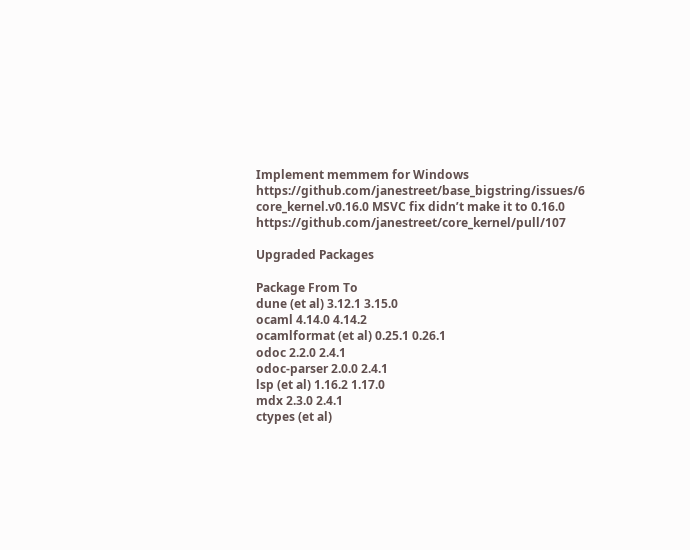Implement memmem for Windows https://github.com/janestreet/base_bigstring/issues/6
core_kernel.v0.16.0 MSVC fix didn’t make it to 0.16.0 https://github.com/janestreet/core_kernel/pull/107

Upgraded Packages

Package From To
dune (et al) 3.12.1 3.15.0
ocaml 4.14.0 4.14.2
ocamlformat (et al) 0.25.1 0.26.1
odoc 2.2.0 2.4.1
odoc-parser 2.0.0 2.4.1
lsp (et al) 1.16.2 1.17.0
mdx 2.3.0 2.4.1
ctypes (et al)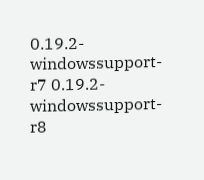0.19.2-windowssupport-r7 0.19.2-windowssupport-r8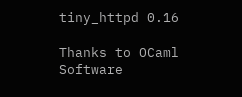tiny_httpd 0.16

Thanks to OCaml Software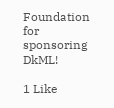Foundation for sponsoring DkML!

1 Like